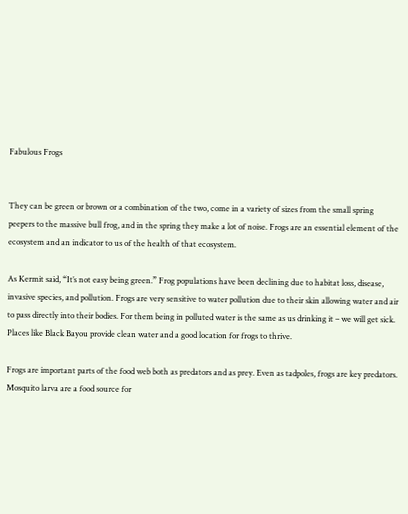Fabulous Frogs


They can be green or brown or a combination of the two, come in a variety of sizes from the small spring peepers to the massive bull frog, and in the spring they make a lot of noise. Frogs are an essential element of the ecosystem and an indicator to us of the health of that ecosystem.

As Kermit said, “It’s not easy being green.” Frog populations have been declining due to habitat loss, disease, invasive species, and pollution. Frogs are very sensitive to water pollution due to their skin allowing water and air to pass directly into their bodies. For them being in polluted water is the same as us drinking it – we will get sick. Places like Black Bayou provide clean water and a good location for frogs to thrive.

Frogs are important parts of the food web both as predators and as prey. Even as tadpoles, frogs are key predators. Mosquito larva are a food source for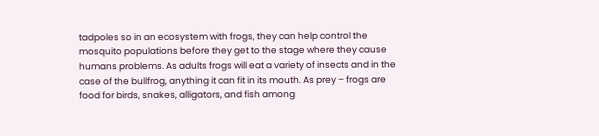tadpoles so in an ecosystem with frogs, they can help control the mosquito populations before they get to the stage where they cause humans problems. As adults frogs will eat a variety of insects and in the case of the bullfrog, anything it can fit in its mouth. As prey – frogs are food for birds, snakes, alligators, and fish among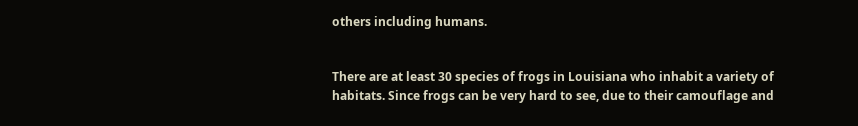others including humans.


There are at least 30 species of frogs in Louisiana who inhabit a variety of habitats. Since frogs can be very hard to see, due to their camouflage and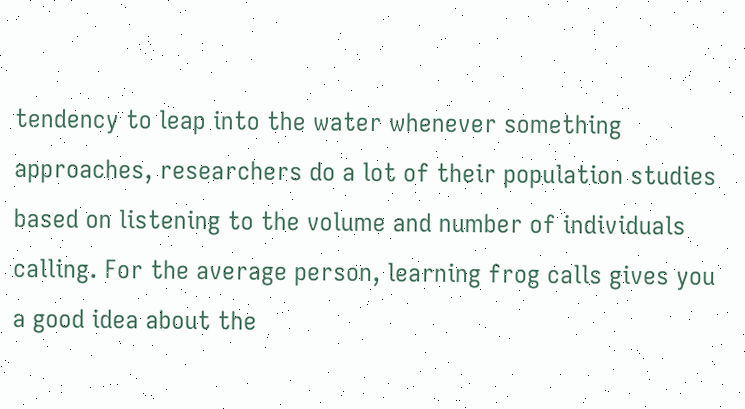tendency to leap into the water whenever something approaches, researchers do a lot of their population studies based on listening to the volume and number of individuals calling. For the average person, learning frog calls gives you a good idea about the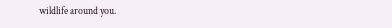wildlife around you.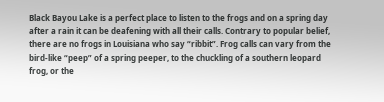Black Bayou Lake is a perfect place to listen to the frogs and on a spring day after a rain it can be deafening with all their calls. Contrary to popular belief, there are no frogs in Louisiana who say “ribbit”. Frog calls can vary from the bird-like “peep” of a spring peeper, to the chuckling of a southern leopard frog, or the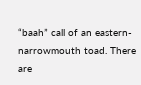“baah” call of an eastern-narrowmouth toad. There are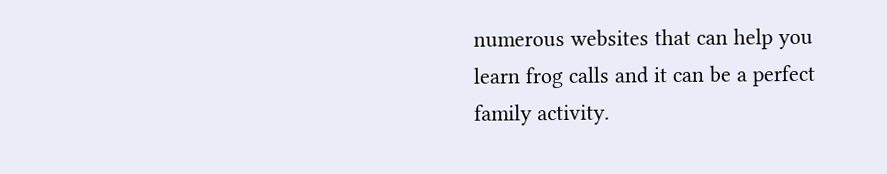numerous websites that can help you learn frog calls and it can be a perfect family activity.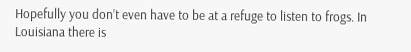Hopefully you don’t even have to be at a refuge to listen to frogs. In Louisiana there is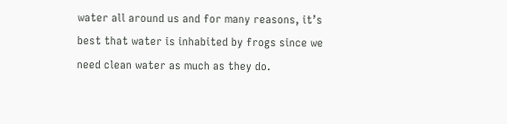water all around us and for many reasons, it’s best that water is inhabited by frogs since we need clean water as much as they do.